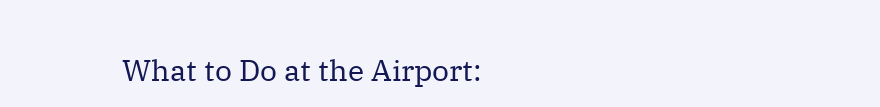What to Do at the Airport: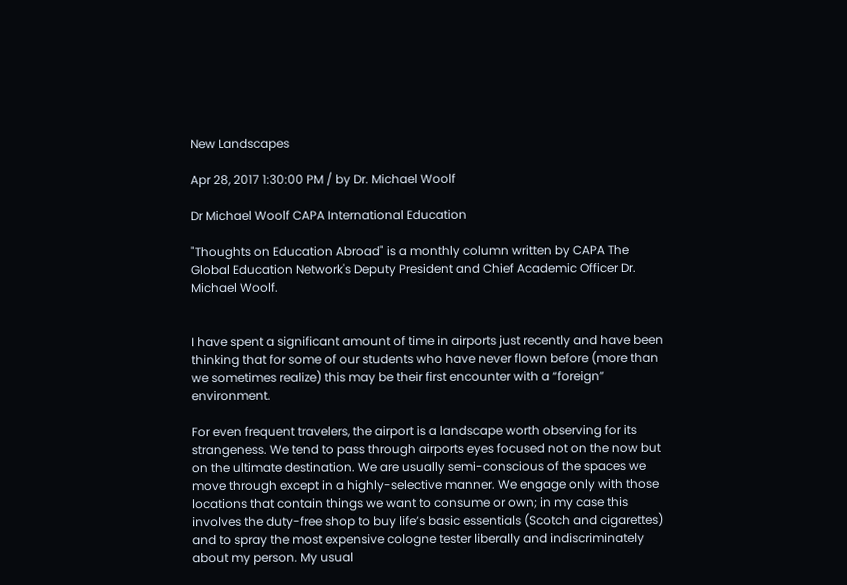New Landscapes

Apr 28, 2017 1:30:00 PM / by Dr. Michael Woolf

Dr Michael Woolf CAPA International Education

"Thoughts on Education Abroad" is a monthly column written by CAPA The Global Education Network's Deputy President and Chief Academic Officer Dr. Michael Woolf.


I have spent a significant amount of time in airports just recently and have been thinking that for some of our students who have never flown before (more than we sometimes realize) this may be their first encounter with a “foreign” environment.

For even frequent travelers, the airport is a landscape worth observing for its strangeness. We tend to pass through airports eyes focused not on the now but on the ultimate destination. We are usually semi-conscious of the spaces we move through except in a highly-selective manner. We engage only with those locations that contain things we want to consume or own; in my case this involves the duty-free shop to buy life’s basic essentials (Scotch and cigarettes) and to spray the most expensive cologne tester liberally and indiscriminately about my person. My usual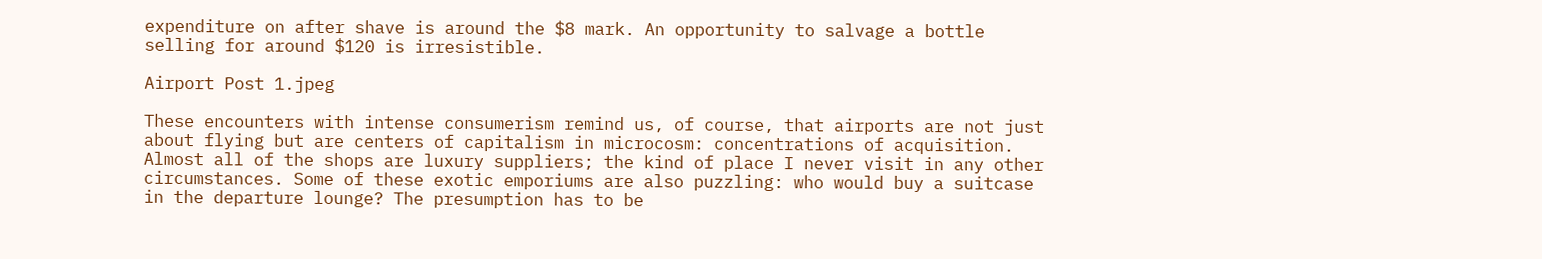expenditure on after shave is around the $8 mark. An opportunity to salvage a bottle selling for around $120 is irresistible.

Airport Post 1.jpeg

These encounters with intense consumerism remind us, of course, that airports are not just about flying but are centers of capitalism in microcosm: concentrations of acquisition. Almost all of the shops are luxury suppliers; the kind of place I never visit in any other circumstances. Some of these exotic emporiums are also puzzling: who would buy a suitcase in the departure lounge? The presumption has to be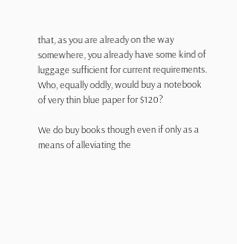that, as you are already on the way somewhere, you already have some kind of luggage sufficient for current requirements. Who, equally oddly, would buy a notebook of very thin blue paper for $120?

We do buy books though even if only as a means of alleviating the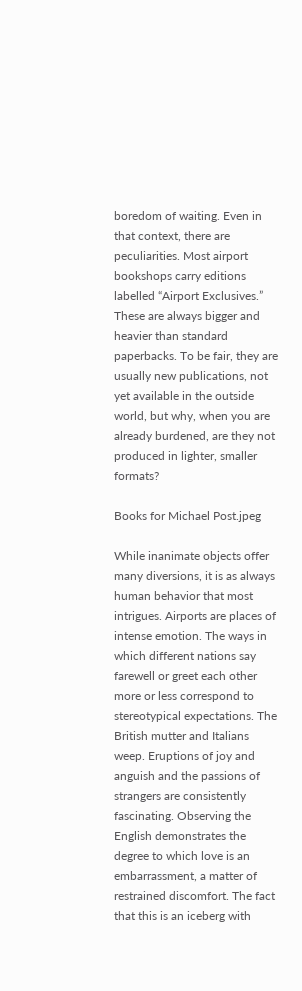boredom of waiting. Even in that context, there are peculiarities. Most airport bookshops carry editions labelled “Airport Exclusives.” These are always bigger and heavier than standard paperbacks. To be fair, they are usually new publications, not yet available in the outside world, but why, when you are already burdened, are they not produced in lighter, smaller formats?

Books for Michael Post.jpeg

While inanimate objects offer many diversions, it is as always human behavior that most intrigues. Airports are places of intense emotion. The ways in which different nations say farewell or greet each other more or less correspond to stereotypical expectations. The British mutter and Italians weep. Eruptions of joy and anguish and the passions of strangers are consistently fascinating. Observing the English demonstrates the degree to which love is an embarrassment, a matter of restrained discomfort. The fact that this is an iceberg with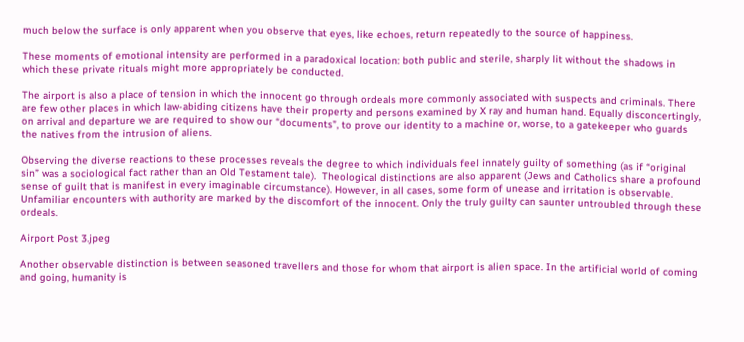much below the surface is only apparent when you observe that eyes, like echoes, return repeatedly to the source of happiness.

These moments of emotional intensity are performed in a paradoxical location: both public and sterile, sharply lit without the shadows in which these private rituals might more appropriately be conducted.

The airport is also a place of tension in which the innocent go through ordeals more commonly associated with suspects and criminals. There are few other places in which law-abiding citizens have their property and persons examined by X ray and human hand. Equally disconcertingly, on arrival and departure we are required to show our “documents”, to prove our identity to a machine or, worse, to a gatekeeper who guards the natives from the intrusion of aliens.

Observing the diverse reactions to these processes reveals the degree to which individuals feel innately guilty of something (as if “original sin” was a sociological fact rather than an Old Testament tale).  Theological distinctions are also apparent (Jews and Catholics share a profound sense of guilt that is manifest in every imaginable circumstance). However, in all cases, some form of unease and irritation is observable. Unfamiliar encounters with authority are marked by the discomfort of the innocent. Only the truly guilty can saunter untroubled through these ordeals.

Airport Post 3.jpeg

Another observable distinction is between seasoned travellers and those for whom that airport is alien space. In the artificial world of coming and going, humanity is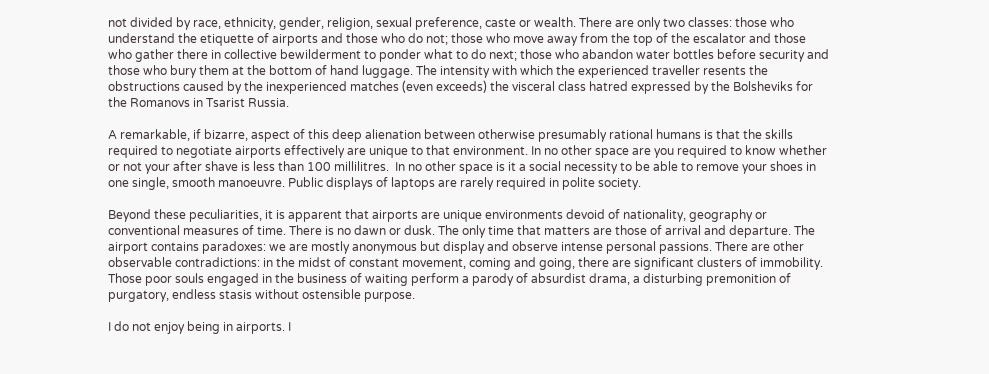not divided by race, ethnicity, gender, religion, sexual preference, caste or wealth. There are only two classes: those who understand the etiquette of airports and those who do not; those who move away from the top of the escalator and those who gather there in collective bewilderment to ponder what to do next; those who abandon water bottles before security and those who bury them at the bottom of hand luggage. The intensity with which the experienced traveller resents the obstructions caused by the inexperienced matches (even exceeds) the visceral class hatred expressed by the Bolsheviks for the Romanovs in Tsarist Russia.

A remarkable, if bizarre, aspect of this deep alienation between otherwise presumably rational humans is that the skills required to negotiate airports effectively are unique to that environment. In no other space are you required to know whether or not your after shave is less than 100 millilitres.  In no other space is it a social necessity to be able to remove your shoes in one single, smooth manoeuvre. Public displays of laptops are rarely required in polite society.

Beyond these peculiarities, it is apparent that airports are unique environments devoid of nationality, geography or conventional measures of time. There is no dawn or dusk. The only time that matters are those of arrival and departure. The airport contains paradoxes: we are mostly anonymous but display and observe intense personal passions. There are other observable contradictions: in the midst of constant movement, coming and going, there are significant clusters of immobility. Those poor souls engaged in the business of waiting perform a parody of absurdist drama, a disturbing premonition of purgatory, endless stasis without ostensible purpose.

I do not enjoy being in airports. I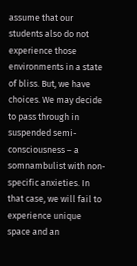assume that our students also do not experience those environments in a state of bliss. But, we have choices. We may decide to pass through in suspended semi-consciousness – a somnambulist with non-specific anxieties. In that case, we will fail to experience unique space and an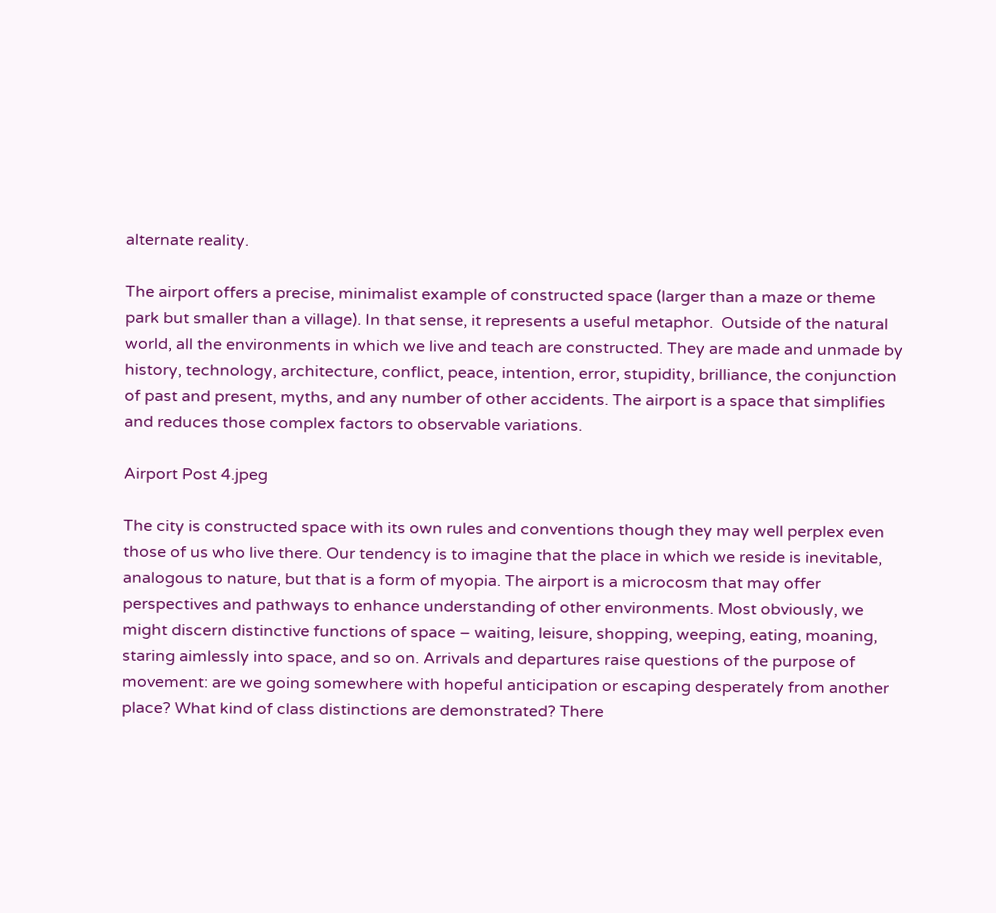alternate reality.

The airport offers a precise, minimalist example of constructed space (larger than a maze or theme park but smaller than a village). In that sense, it represents a useful metaphor.  Outside of the natural world, all the environments in which we live and teach are constructed. They are made and unmade by history, technology, architecture, conflict, peace, intention, error, stupidity, brilliance, the conjunction of past and present, myths, and any number of other accidents. The airport is a space that simplifies and reduces those complex factors to observable variations.

Airport Post 4.jpeg

The city is constructed space with its own rules and conventions though they may well perplex even those of us who live there. Our tendency is to imagine that the place in which we reside is inevitable, analogous to nature, but that is a form of myopia. The airport is a microcosm that may offer perspectives and pathways to enhance understanding of other environments. Most obviously, we might discern distinctive functions of space – waiting, leisure, shopping, weeping, eating, moaning, staring aimlessly into space, and so on. Arrivals and departures raise questions of the purpose of movement: are we going somewhere with hopeful anticipation or escaping desperately from another place? What kind of class distinctions are demonstrated? There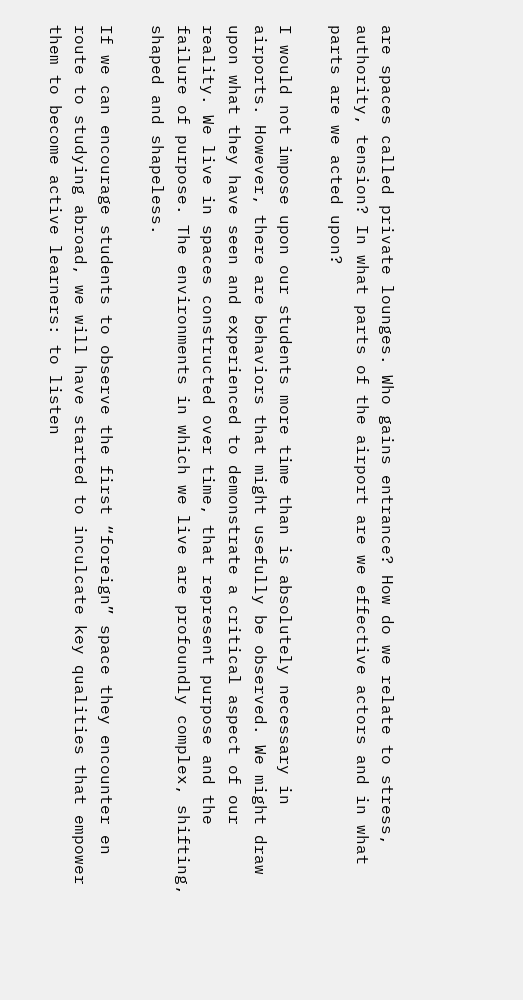are spaces called private lounges. Who gains entrance? How do we relate to stress, authority, tension? In what parts of the airport are we effective actors and in what parts are we acted upon?

I would not impose upon our students more time than is absolutely necessary in airports. However, there are behaviors that might usefully be observed. We might draw upon what they have seen and experienced to demonstrate a critical aspect of our reality. We live in spaces constructed over time, that represent purpose and the failure of purpose. The environments in which we live are profoundly complex, shifting, shaped and shapeless.

If we can encourage students to observe the first “foreign” space they encounter en route to studying abroad, we will have started to inculcate key qualities that empower them to become active learners: to listen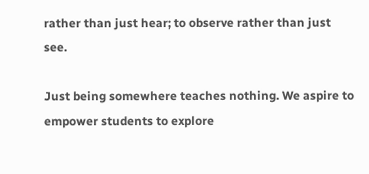rather than just hear; to observe rather than just see.

Just being somewhere teaches nothing. We aspire to empower students to explore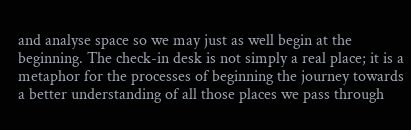and analyse space so we may just as well begin at the beginning. The check-in desk is not simply a real place; it is a metaphor for the processes of beginning the journey towards a better understanding of all those places we pass through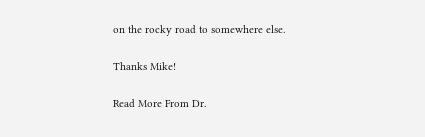on the rocky road to somewhere else.

Thanks Mike!

Read More From Dr.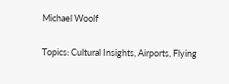Michael Woolf

Topics: Cultural Insights, Airports, Flying